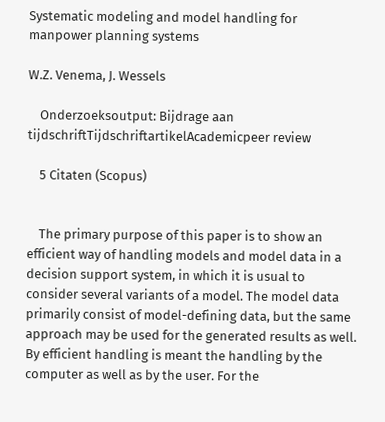Systematic modeling and model handling for manpower planning systems

W.Z. Venema, J. Wessels

    Onderzoeksoutput: Bijdrage aan tijdschriftTijdschriftartikelAcademicpeer review

    5 Citaten (Scopus)


    The primary purpose of this paper is to show an efficient way of handling models and model data in a decision support system, in which it is usual to consider several variants of a model. The model data primarily consist of model-defining data, but the same approach may be used for the generated results as well. By efficient handling is meant the handling by the computer as well as by the user. For the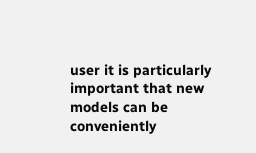user it is particularly important that new models can be conveniently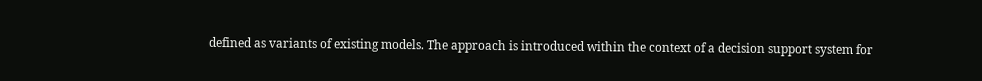defined as variants of existing models. The approach is introduced within the context of a decision support system for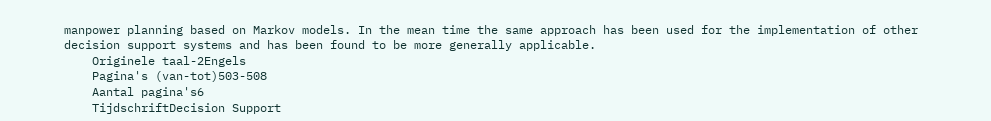manpower planning based on Markov models. In the mean time the same approach has been used for the implementation of other decision support systems and has been found to be more generally applicable.
    Originele taal-2Engels
    Pagina's (van-tot)503-508
    Aantal pagina's6
    TijdschriftDecision Support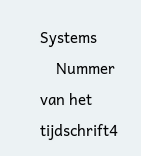Systems
    Nummer van het tijdschrift4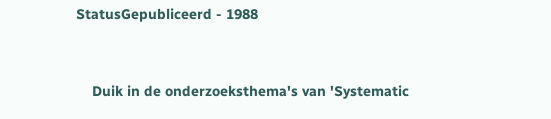StatusGepubliceerd - 1988


    Duik in de onderzoeksthema's van 'Systematic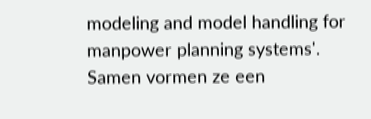modeling and model handling for manpower planning systems'. Samen vormen ze een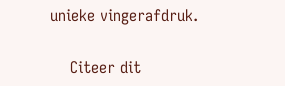unieke vingerafdruk.

    Citeer dit